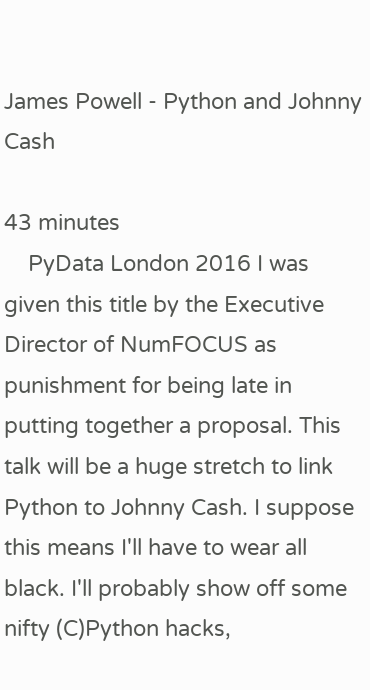James Powell - Python and Johnny Cash

43 minutes
    PyData London 2016 I was given this title by the Executive Director of NumFOCUS as punishment for being late in putting together a proposal. This talk will be a huge stretch to link Python to Johnny Cash. I suppose this means I'll have to wear all black. I'll probably show off some nifty (C)Python hacks,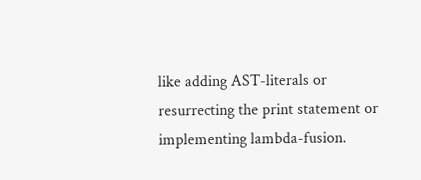like adding AST-literals or resurrecting the print statement or implementing lambda-fusion.